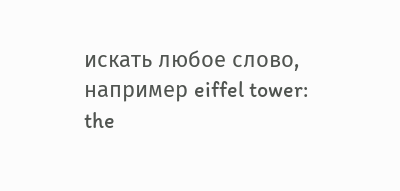искать любое слово, например eiffel tower:
the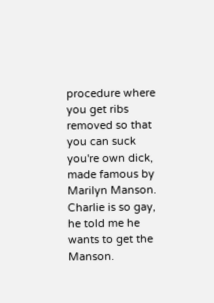procedure where you get ribs removed so that you can suck you're own dick, made famous by Marilyn Manson.
Charlie is so gay, he told me he wants to get the Manson.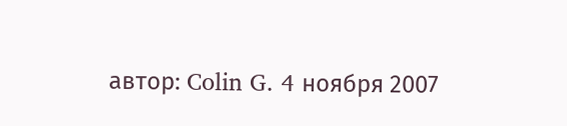автор: Colin G. 4 ноября 2007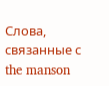Слова, связанные с the manson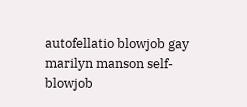autofellatio blowjob gay marilyn manson self-blowjob